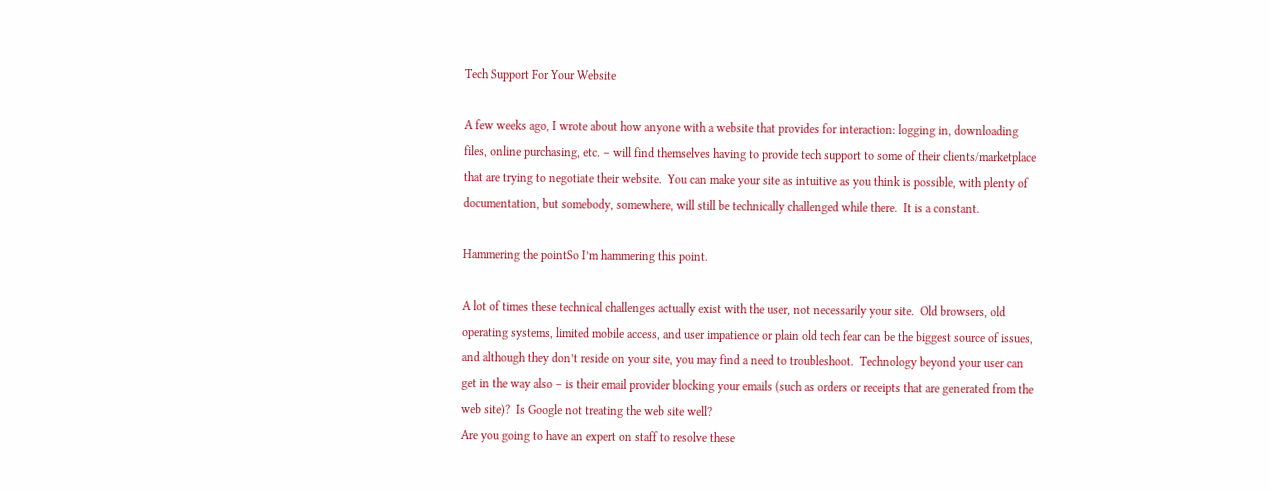Tech Support For Your Website

A few weeks ago, I wrote about how anyone with a website that provides for interaction: logging in, downloading files, online purchasing, etc. – will find themselves having to provide tech support to some of their clients/marketplace that are trying to negotiate their website.  You can make your site as intuitive as you think is possible, with plenty of documentation, but somebody, somewhere, will still be technically challenged while there.  It is a constant.

Hammering the pointSo I’m hammering this point.

A lot of times these technical challenges actually exist with the user, not necessarily your site.  Old browsers, old operating systems, limited mobile access, and user impatience or plain old tech fear can be the biggest source of issues, and although they don’t reside on your site, you may find a need to troubleshoot.  Technology beyond your user can get in the way also – is their email provider blocking your emails (such as orders or receipts that are generated from the web site)?  Is Google not treating the web site well?
Are you going to have an expert on staff to resolve these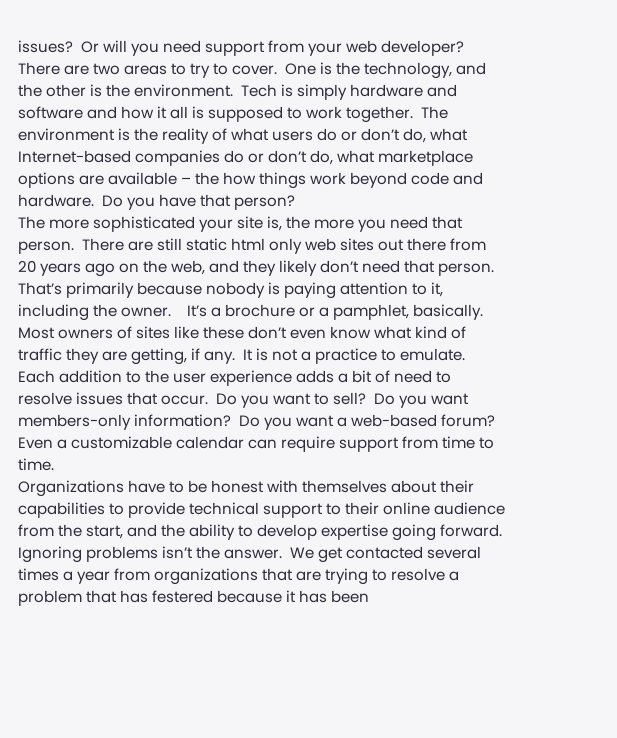issues?  Or will you need support from your web developer?  There are two areas to try to cover.  One is the technology, and the other is the environment.  Tech is simply hardware and software and how it all is supposed to work together.  The environment is the reality of what users do or don’t do, what Internet-based companies do or don’t do, what marketplace options are available – the how things work beyond code and hardware.  Do you have that person?
The more sophisticated your site is, the more you need that person.  There are still static html only web sites out there from 20 years ago on the web, and they likely don’t need that person.
That’s primarily because nobody is paying attention to it, including the owner.    It’s a brochure or a pamphlet, basically.  Most owners of sites like these don’t even know what kind of traffic they are getting, if any.  It is not a practice to emulate.
Each addition to the user experience adds a bit of need to resolve issues that occur.  Do you want to sell?  Do you want members-only information?  Do you want a web-based forum?  Even a customizable calendar can require support from time to time.
Organizations have to be honest with themselves about their capabilities to provide technical support to their online audience from the start, and the ability to develop expertise going forward.  Ignoring problems isn’t the answer.  We get contacted several times a year from organizations that are trying to resolve a problem that has festered because it has been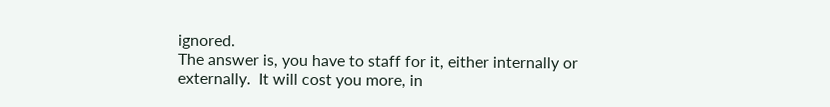ignored.
The answer is, you have to staff for it, either internally or externally.  It will cost you more, in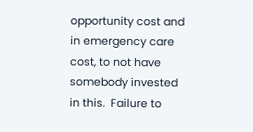opportunity cost and in emergency care cost, to not have somebody invested in this.  Failure to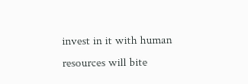invest in it with human resources will bite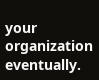your organization eventually.